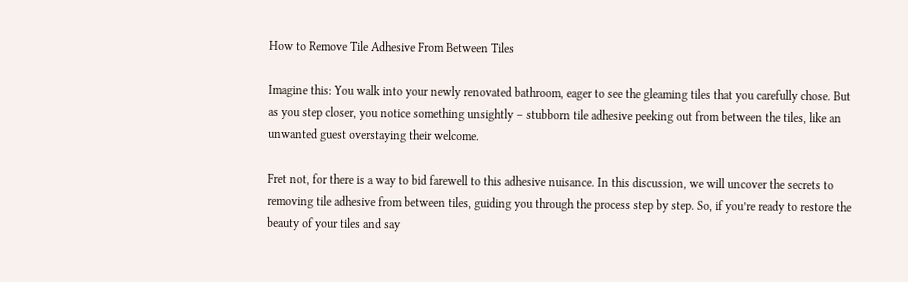How to Remove Tile Adhesive From Between Tiles

Imagine this: You walk into your newly renovated bathroom, eager to see the gleaming tiles that you carefully chose. But as you step closer, you notice something unsightly – stubborn tile adhesive peeking out from between the tiles, like an unwanted guest overstaying their welcome.

Fret not, for there is a way to bid farewell to this adhesive nuisance. In this discussion, we will uncover the secrets to removing tile adhesive from between tiles, guiding you through the process step by step. So, if you’re ready to restore the beauty of your tiles and say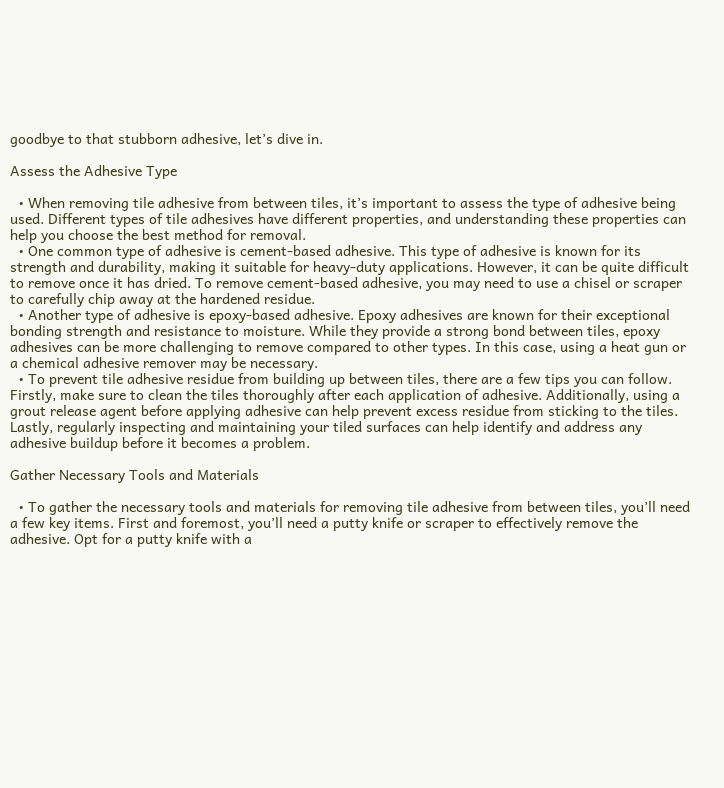goodbye to that stubborn adhesive, let’s dive in.

Assess the Adhesive Type

  • When removing tile adhesive from between tiles, it’s important to assess the type of adhesive being used. Different types of tile adhesives have different properties, and understanding these properties can help you choose the best method for removal.
  • One common type of adhesive is cement-based adhesive. This type of adhesive is known for its strength and durability, making it suitable for heavy-duty applications. However, it can be quite difficult to remove once it has dried. To remove cement-based adhesive, you may need to use a chisel or scraper to carefully chip away at the hardened residue.
  • Another type of adhesive is epoxy-based adhesive. Epoxy adhesives are known for their exceptional bonding strength and resistance to moisture. While they provide a strong bond between tiles, epoxy adhesives can be more challenging to remove compared to other types. In this case, using a heat gun or a chemical adhesive remover may be necessary.
  • To prevent tile adhesive residue from building up between tiles, there are a few tips you can follow. Firstly, make sure to clean the tiles thoroughly after each application of adhesive. Additionally, using a grout release agent before applying adhesive can help prevent excess residue from sticking to the tiles. Lastly, regularly inspecting and maintaining your tiled surfaces can help identify and address any adhesive buildup before it becomes a problem.

Gather Necessary Tools and Materials

  • To gather the necessary tools and materials for removing tile adhesive from between tiles, you’ll need a few key items. First and foremost, you’ll need a putty knife or scraper to effectively remove the adhesive. Opt for a putty knife with a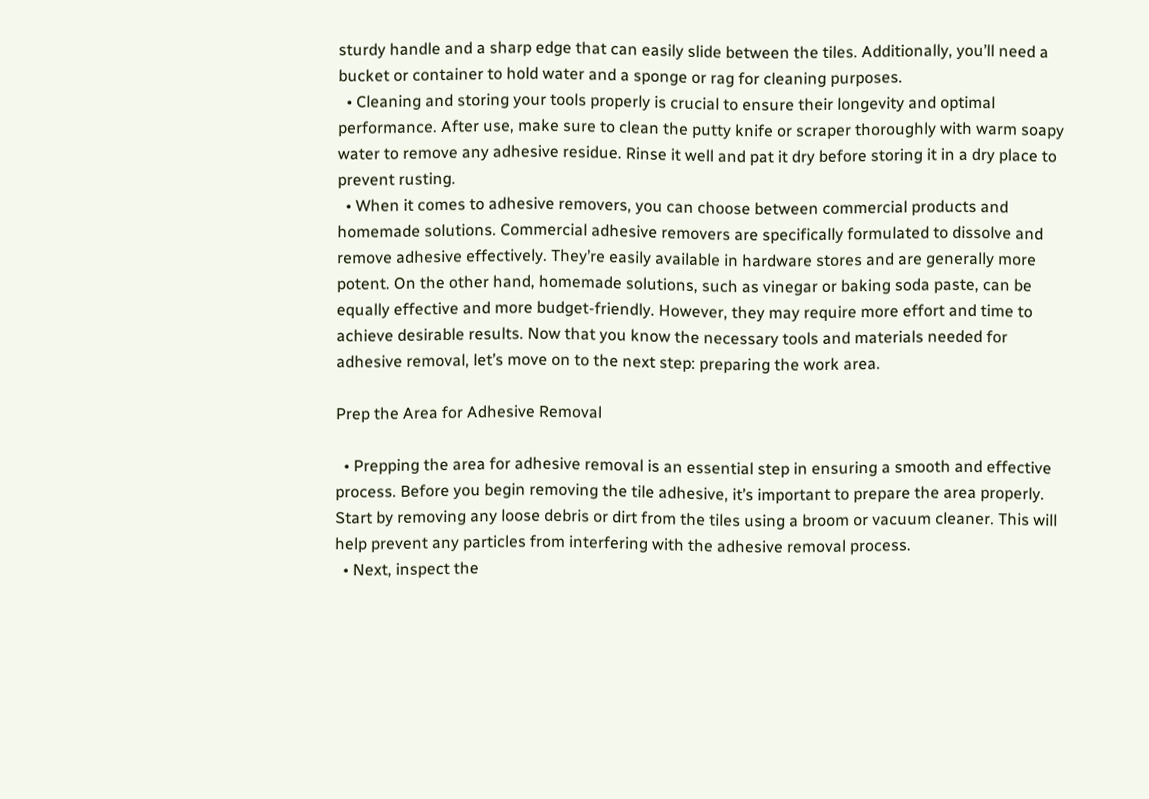sturdy handle and a sharp edge that can easily slide between the tiles. Additionally, you’ll need a bucket or container to hold water and a sponge or rag for cleaning purposes.
  • Cleaning and storing your tools properly is crucial to ensure their longevity and optimal performance. After use, make sure to clean the putty knife or scraper thoroughly with warm soapy water to remove any adhesive residue. Rinse it well and pat it dry before storing it in a dry place to prevent rusting.
  • When it comes to adhesive removers, you can choose between commercial products and homemade solutions. Commercial adhesive removers are specifically formulated to dissolve and remove adhesive effectively. They’re easily available in hardware stores and are generally more potent. On the other hand, homemade solutions, such as vinegar or baking soda paste, can be equally effective and more budget-friendly. However, they may require more effort and time to achieve desirable results. Now that you know the necessary tools and materials needed for adhesive removal, let’s move on to the next step: preparing the work area.

Prep the Area for Adhesive Removal

  • Prepping the area for adhesive removal is an essential step in ensuring a smooth and effective process. Before you begin removing the tile adhesive, it’s important to prepare the area properly. Start by removing any loose debris or dirt from the tiles using a broom or vacuum cleaner. This will help prevent any particles from interfering with the adhesive removal process.
  • Next, inspect the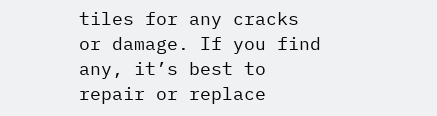tiles for any cracks or damage. If you find any, it’s best to repair or replace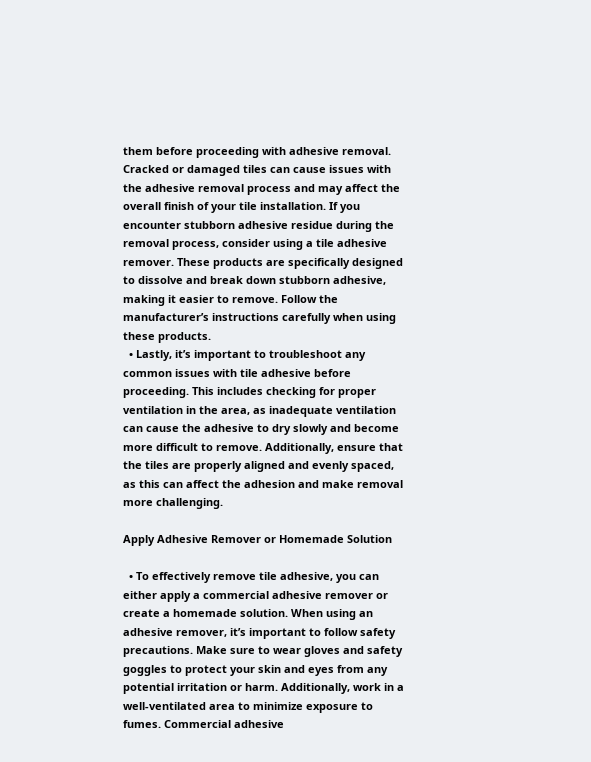them before proceeding with adhesive removal. Cracked or damaged tiles can cause issues with the adhesive removal process and may affect the overall finish of your tile installation. If you encounter stubborn adhesive residue during the removal process, consider using a tile adhesive remover. These products are specifically designed to dissolve and break down stubborn adhesive, making it easier to remove. Follow the manufacturer’s instructions carefully when using these products.
  • Lastly, it’s important to troubleshoot any common issues with tile adhesive before proceeding. This includes checking for proper ventilation in the area, as inadequate ventilation can cause the adhesive to dry slowly and become more difficult to remove. Additionally, ensure that the tiles are properly aligned and evenly spaced, as this can affect the adhesion and make removal more challenging.

Apply Adhesive Remover or Homemade Solution

  • To effectively remove tile adhesive, you can either apply a commercial adhesive remover or create a homemade solution. When using an adhesive remover, it’s important to follow safety precautions. Make sure to wear gloves and safety goggles to protect your skin and eyes from any potential irritation or harm. Additionally, work in a well-ventilated area to minimize exposure to fumes. Commercial adhesive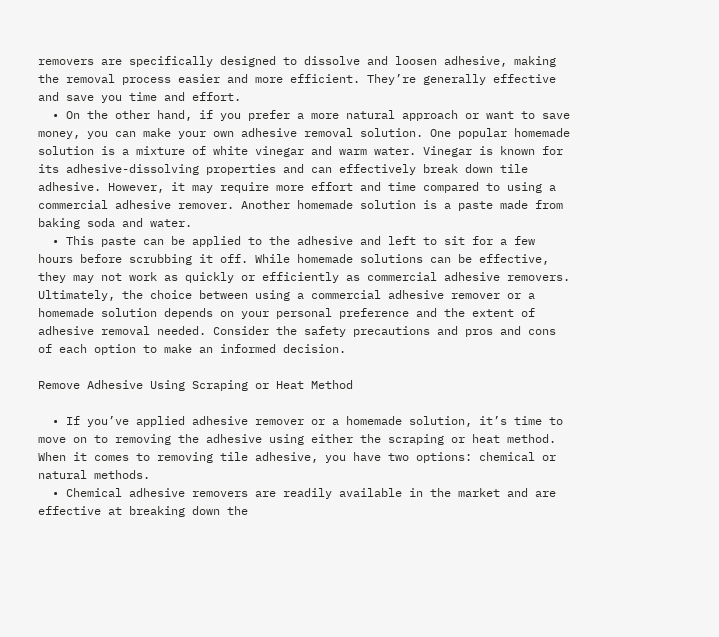removers are specifically designed to dissolve and loosen adhesive, making the removal process easier and more efficient. They’re generally effective and save you time and effort.
  • On the other hand, if you prefer a more natural approach or want to save money, you can make your own adhesive removal solution. One popular homemade solution is a mixture of white vinegar and warm water. Vinegar is known for its adhesive-dissolving properties and can effectively break down tile adhesive. However, it may require more effort and time compared to using a commercial adhesive remover. Another homemade solution is a paste made from baking soda and water.
  • This paste can be applied to the adhesive and left to sit for a few hours before scrubbing it off. While homemade solutions can be effective, they may not work as quickly or efficiently as commercial adhesive removers. Ultimately, the choice between using a commercial adhesive remover or a homemade solution depends on your personal preference and the extent of adhesive removal needed. Consider the safety precautions and pros and cons of each option to make an informed decision.

Remove Adhesive Using Scraping or Heat Method

  • If you’ve applied adhesive remover or a homemade solution, it’s time to move on to removing the adhesive using either the scraping or heat method. When it comes to removing tile adhesive, you have two options: chemical or natural methods.
  • Chemical adhesive removers are readily available in the market and are effective at breaking down the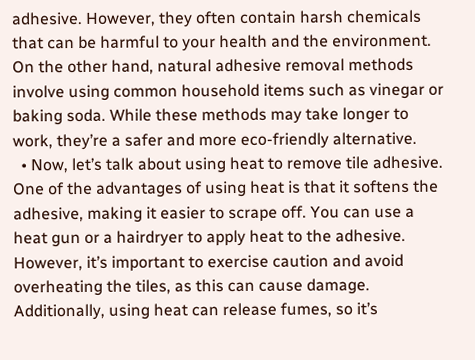adhesive. However, they often contain harsh chemicals that can be harmful to your health and the environment. On the other hand, natural adhesive removal methods involve using common household items such as vinegar or baking soda. While these methods may take longer to work, they’re a safer and more eco-friendly alternative.
  • Now, let’s talk about using heat to remove tile adhesive. One of the advantages of using heat is that it softens the adhesive, making it easier to scrape off. You can use a heat gun or a hairdryer to apply heat to the adhesive. However, it’s important to exercise caution and avoid overheating the tiles, as this can cause damage. Additionally, using heat can release fumes, so it’s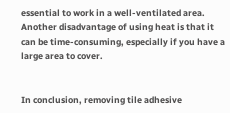essential to work in a well-ventilated area. Another disadvantage of using heat is that it can be time-consuming, especially if you have a large area to cover.


In conclusion, removing tile adhesive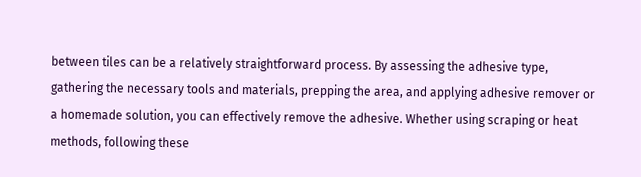between tiles can be a relatively straightforward process. By assessing the adhesive type, gathering the necessary tools and materials, prepping the area, and applying adhesive remover or a homemade solution, you can effectively remove the adhesive. Whether using scraping or heat methods, following these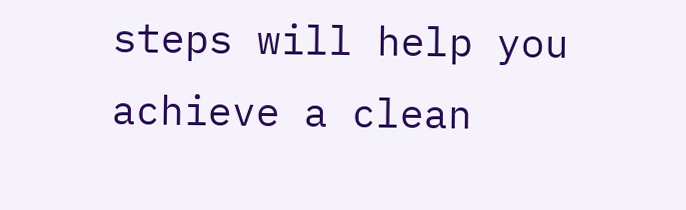steps will help you achieve a clean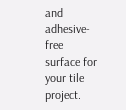and adhesive-free surface for your tile project.